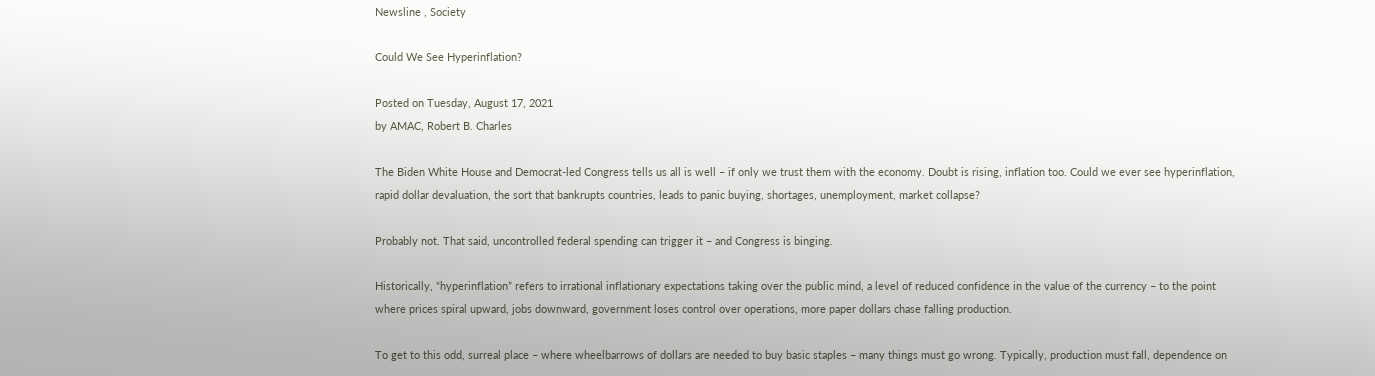Newsline , Society

Could We See Hyperinflation?

Posted on Tuesday, August 17, 2021
by AMAC, Robert B. Charles

The Biden White House and Democrat-led Congress tells us all is well – if only we trust them with the economy. Doubt is rising, inflation too. Could we ever see hyperinflation, rapid dollar devaluation, the sort that bankrupts countries, leads to panic buying, shortages, unemployment, market collapse?

Probably not. That said, uncontrolled federal spending can trigger it – and Congress is binging.

Historically, “hyperinflation” refers to irrational inflationary expectations taking over the public mind, a level of reduced confidence in the value of the currency – to the point where prices spiral upward, jobs downward, government loses control over operations, more paper dollars chase falling production.

To get to this odd, surreal place – where wheelbarrows of dollars are needed to buy basic staples – many things must go wrong. Typically, production must fall, dependence on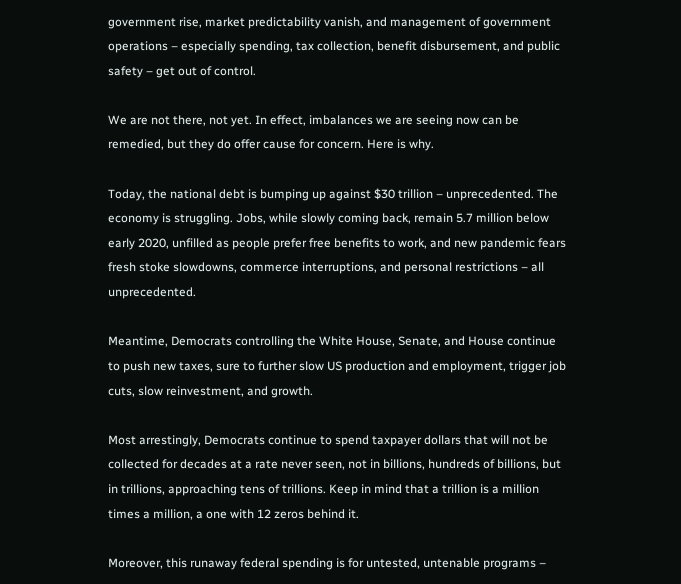government rise, market predictability vanish, and management of government operations – especially spending, tax collection, benefit disbursement, and public safety – get out of control.

We are not there, not yet. In effect, imbalances we are seeing now can be remedied, but they do offer cause for concern. Here is why.

Today, the national debt is bumping up against $30 trillion – unprecedented. The economy is struggling. Jobs, while slowly coming back, remain 5.7 million below early 2020, unfilled as people prefer free benefits to work, and new pandemic fears fresh stoke slowdowns, commerce interruptions, and personal restrictions – all unprecedented.

Meantime, Democrats controlling the White House, Senate, and House continue to push new taxes, sure to further slow US production and employment, trigger job cuts, slow reinvestment, and growth.

Most arrestingly, Democrats continue to spend taxpayer dollars that will not be collected for decades at a rate never seen, not in billions, hundreds of billions, but in trillions, approaching tens of trillions. Keep in mind that a trillion is a million times a million, a one with 12 zeros behind it.

Moreover, this runaway federal spending is for untested, untenable programs –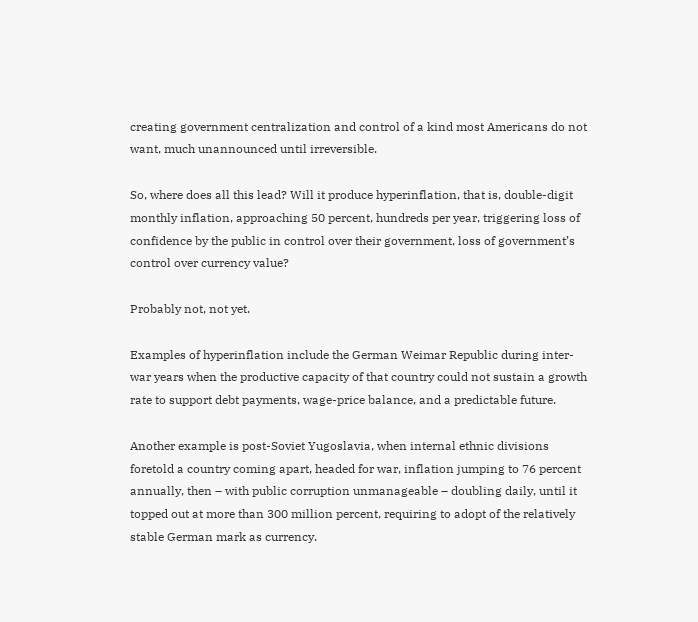creating government centralization and control of a kind most Americans do not want, much unannounced until irreversible.

So, where does all this lead? Will it produce hyperinflation, that is, double-digit monthly inflation, approaching 50 percent, hundreds per year, triggering loss of confidence by the public in control over their government, loss of government’s control over currency value?

Probably not, not yet.

Examples of hyperinflation include the German Weimar Republic during inter-war years when the productive capacity of that country could not sustain a growth rate to support debt payments, wage-price balance, and a predictable future.

Another example is post-Soviet Yugoslavia, when internal ethnic divisions foretold a country coming apart, headed for war, inflation jumping to 76 percent annually, then – with public corruption unmanageable – doubling daily, until it topped out at more than 300 million percent, requiring to adopt of the relatively stable German mark as currency.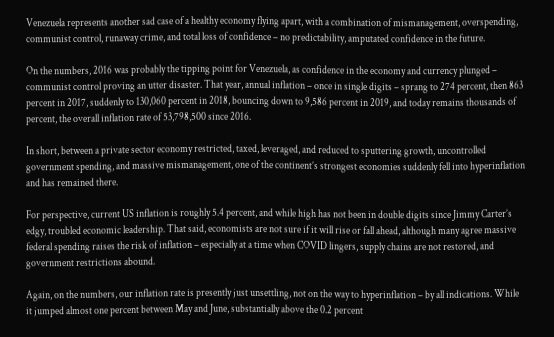Venezuela represents another sad case of a healthy economy flying apart, with a combination of mismanagement, overspending, communist control, runaway crime, and total loss of confidence – no predictability, amputated confidence in the future.

On the numbers, 2016 was probably the tipping point for Venezuela, as confidence in the economy and currency plunged – communist control proving an utter disaster. That year, annual inflation – once in single digits – sprang to 274 percent, then 863 percent in 2017, suddenly to 130,060 percent in 2018, bouncing down to 9,586 percent in 2019, and today remains thousands of percent, the overall inflation rate of 53,798,500 since 2016.

In short, between a private sector economy restricted, taxed, leveraged, and reduced to sputtering growth, uncontrolled government spending, and massive mismanagement, one of the continent’s strongest economies suddenly fell into hyperinflation and has remained there.

For perspective, current US inflation is roughly 5.4 percent, and while high has not been in double digits since Jimmy Carter’s edgy, troubled economic leadership. That said, economists are not sure if it will rise or fall ahead, although many agree massive federal spending raises the risk of inflation – especially at a time when COVID lingers, supply chains are not restored, and government restrictions abound.

Again, on the numbers, our inflation rate is presently just unsettling, not on the way to hyperinflation – by all indications. While it jumped almost one percent between May and June, substantially above the 0.2 percent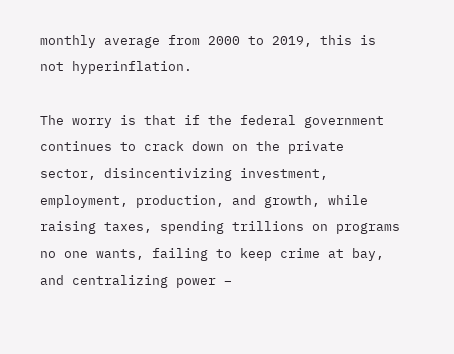monthly average from 2000 to 2019, this is not hyperinflation.

The worry is that if the federal government continues to crack down on the private sector, disincentivizing investment, employment, production, and growth, while raising taxes, spending trillions on programs no one wants, failing to keep crime at bay, and centralizing power –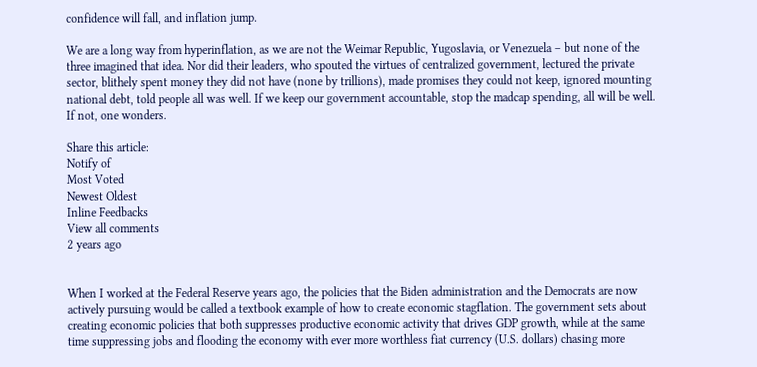confidence will fall, and inflation jump.

We are a long way from hyperinflation, as we are not the Weimar Republic, Yugoslavia, or Venezuela – but none of the three imagined that idea. Nor did their leaders, who spouted the virtues of centralized government, lectured the private sector, blithely spent money they did not have (none by trillions), made promises they could not keep, ignored mounting national debt, told people all was well. If we keep our government accountable, stop the madcap spending, all will be well. If not, one wonders.

Share this article:
Notify of
Most Voted
Newest Oldest
Inline Feedbacks
View all comments
2 years ago


When I worked at the Federal Reserve years ago, the policies that the Biden administration and the Democrats are now actively pursuing would be called a textbook example of how to create economic stagflation. The government sets about creating economic policies that both suppresses productive economic activity that drives GDP growth, while at the same time suppressing jobs and flooding the economy with ever more worthless fiat currency (U.S. dollars) chasing more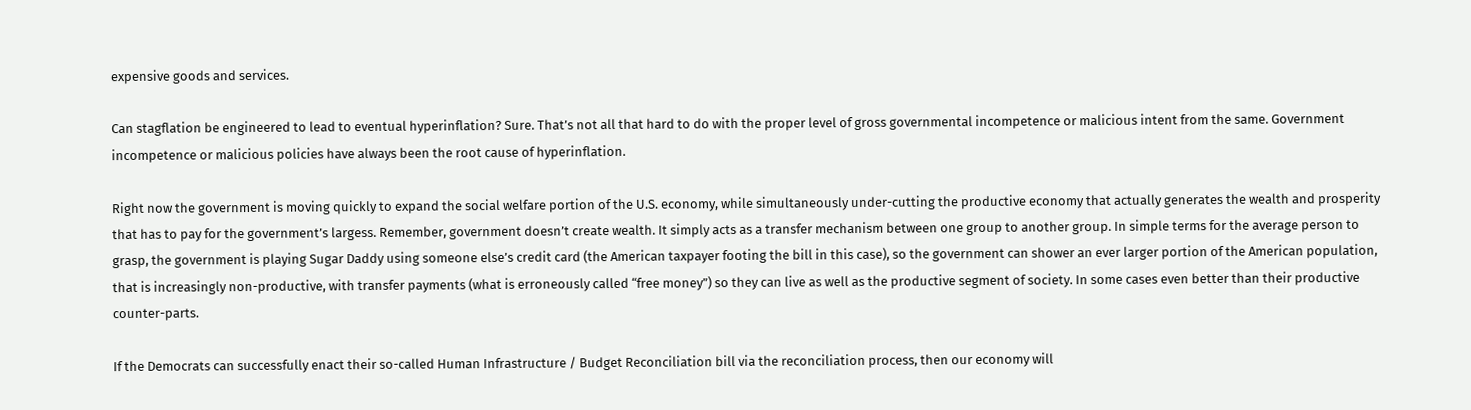expensive goods and services.

Can stagflation be engineered to lead to eventual hyperinflation? Sure. That’s not all that hard to do with the proper level of gross governmental incompetence or malicious intent from the same. Government incompetence or malicious policies have always been the root cause of hyperinflation.

Right now the government is moving quickly to expand the social welfare portion of the U.S. economy, while simultaneously under-cutting the productive economy that actually generates the wealth and prosperity that has to pay for the government’s largess. Remember, government doesn’t create wealth. It simply acts as a transfer mechanism between one group to another group. In simple terms for the average person to grasp, the government is playing Sugar Daddy using someone else’s credit card (the American taxpayer footing the bill in this case), so the government can shower an ever larger portion of the American population, that is increasingly non-productive, with transfer payments (what is erroneously called “free money”) so they can live as well as the productive segment of society. In some cases even better than their productive counter-parts.

If the Democrats can successfully enact their so-called Human Infrastructure / Budget Reconciliation bill via the reconciliation process, then our economy will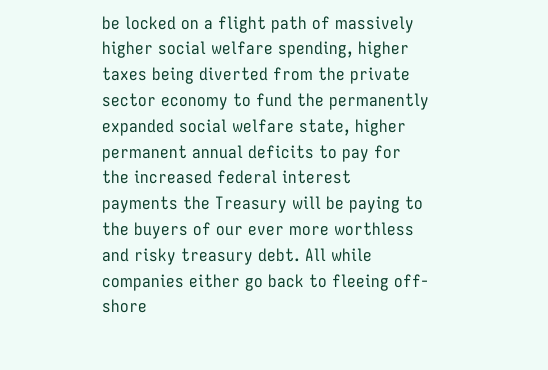be locked on a flight path of massively higher social welfare spending, higher taxes being diverted from the private sector economy to fund the permanently expanded social welfare state, higher permanent annual deficits to pay for the increased federal interest payments the Treasury will be paying to the buyers of our ever more worthless and risky treasury debt. All while companies either go back to fleeing off-shore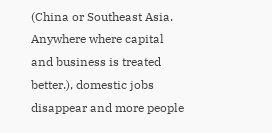(China or Southeast Asia. Anywhere where capital and business is treated better.), domestic jobs disappear and more people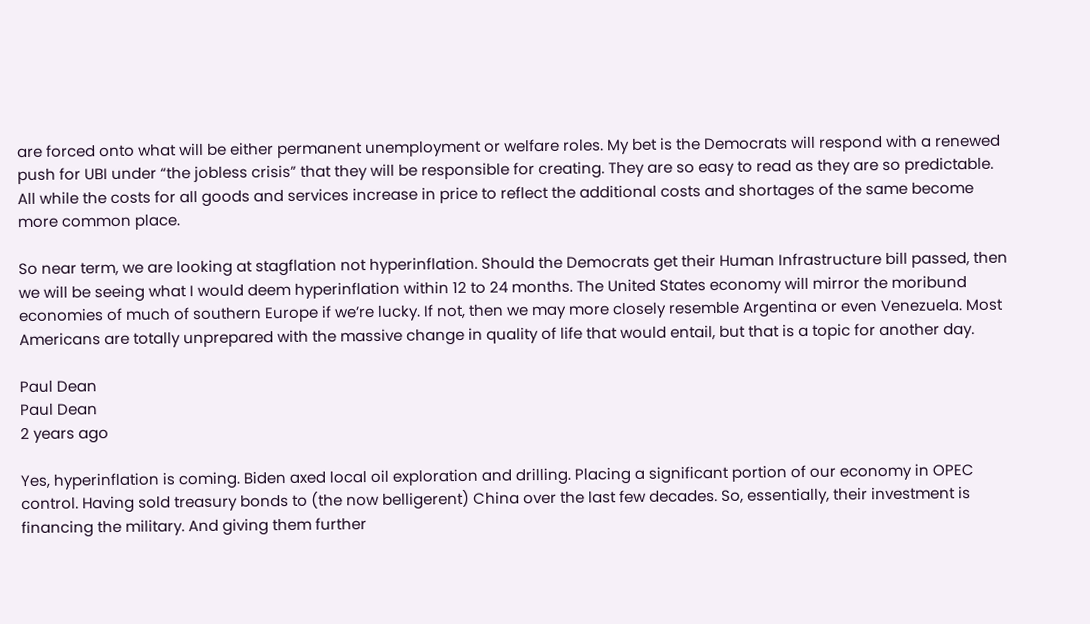are forced onto what will be either permanent unemployment or welfare roles. My bet is the Democrats will respond with a renewed push for UBI under “the jobless crisis” that they will be responsible for creating. They are so easy to read as they are so predictable. All while the costs for all goods and services increase in price to reflect the additional costs and shortages of the same become more common place.

So near term, we are looking at stagflation not hyperinflation. Should the Democrats get their Human Infrastructure bill passed, then we will be seeing what I would deem hyperinflation within 12 to 24 months. The United States economy will mirror the moribund economies of much of southern Europe if we’re lucky. If not, then we may more closely resemble Argentina or even Venezuela. Most Americans are totally unprepared with the massive change in quality of life that would entail, but that is a topic for another day.

Paul Dean
Paul Dean
2 years ago

Yes, hyperinflation is coming. Biden axed local oil exploration and drilling. Placing a significant portion of our economy in OPEC control. Having sold treasury bonds to (the now belligerent) China over the last few decades. So, essentially, their investment is financing the military. And giving them further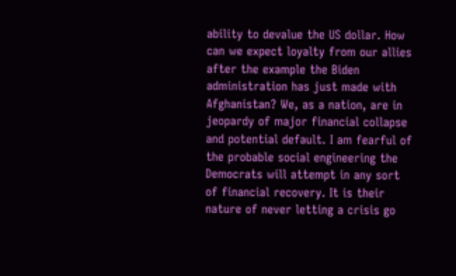ability to devalue the US dollar. How can we expect loyalty from our allies after the example the Biden administration has just made with Afghanistan? We, as a nation, are in jeopardy of major financial collapse and potential default. I am fearful of the probable social engineering the Democrats will attempt in any sort of financial recovery. It is their nature of never letting a crisis go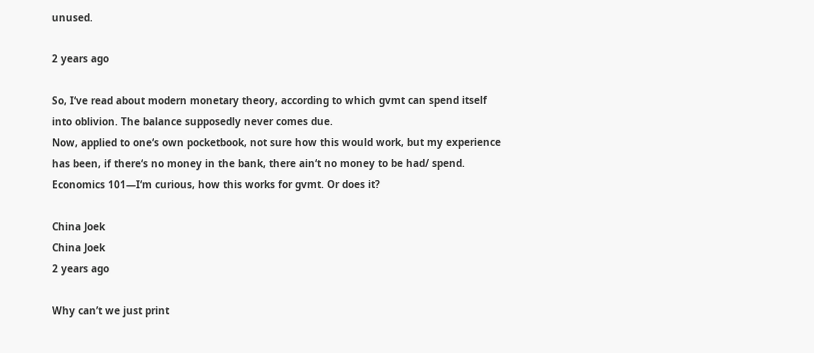unused.

2 years ago

So, I‘ve read about modern monetary theory, according to which gvmt can spend itself into oblivion. The balance supposedly never comes due.
Now, applied to one‘s own pocketbook, not sure how this would work, but my experience has been, if there‘s no money in the bank, there ain‘t no money to be had/ spend. Economics 101—I‘m curious, how this works for gvmt. Or does it?

China Joek
China Joek
2 years ago

Why can’t we just print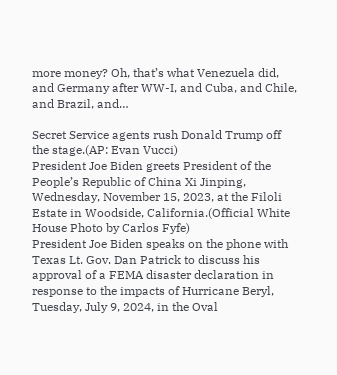more money? Oh, that’s what Venezuela did, and Germany after WW-I, and Cuba, and Chile, and Brazil, and…

Secret Service agents rush Donald Trump off the stage.(AP: Evan Vucci)
President Joe Biden greets President of the People’s Republic of China Xi Jinping, Wednesday, November 15, 2023, at the Filoli Estate in Woodside, California.(Official White House Photo by Carlos Fyfe)
President Joe Biden speaks on the phone with Texas Lt. Gov. Dan Patrick to discuss his approval of a FEMA disaster declaration in response to the impacts of Hurricane Beryl, Tuesday, July 9, 2024, in the Oval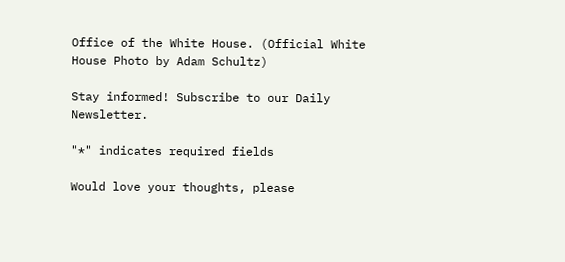Office of the White House. (Official White House Photo by Adam Schultz)

Stay informed! Subscribe to our Daily Newsletter.

"*" indicates required fields

Would love your thoughts, please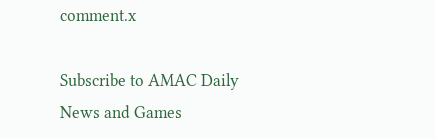comment.x

Subscribe to AMAC Daily News and Games